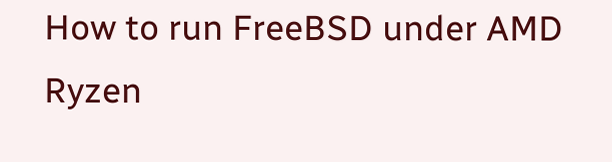How to run FreeBSD under AMD Ryzen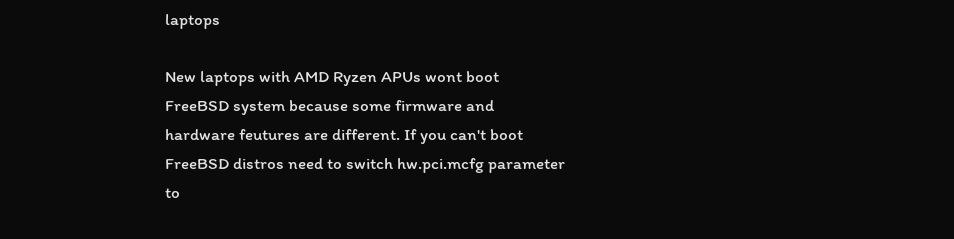laptops

New laptops with AMD Ryzen APUs wont boot FreeBSD system because some firmware and hardware feutures are different. If you can't boot FreeBSD distros need to switch hw.pci.mcfg parameter to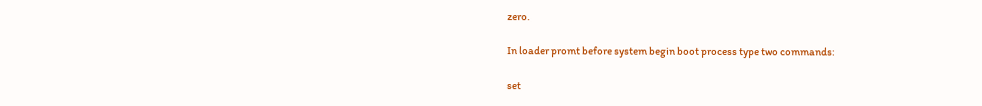zero.

In loader promt before system begin boot process type two commands:

set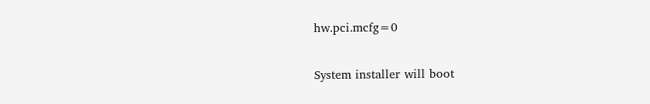hw.pci.mcfg=0

System installer will boot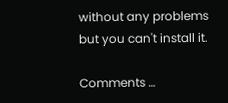without any problems but you can't install it.

Comments …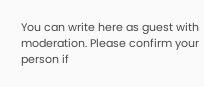You can write here as guest with moderation. Please confirm your person if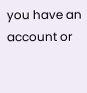you have an account or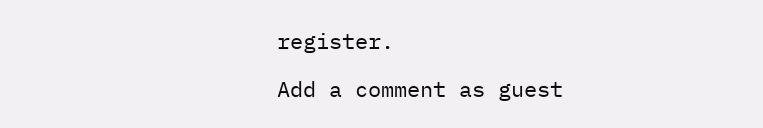register.

Add a comment as guest